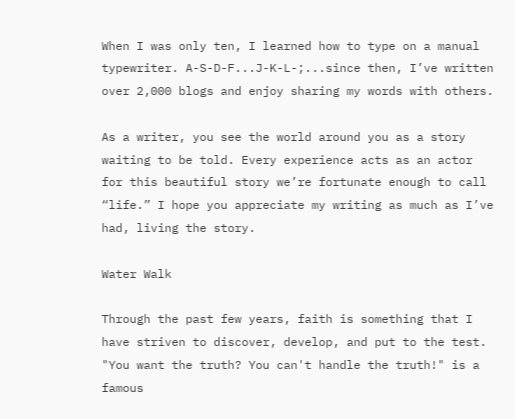When I was only ten, I learned how to type on a manual typewriter. A-S-D-F...J-K-L-;...since then, I’ve written over 2,000 blogs and enjoy sharing my words with others.

As a writer, you see the world around you as a story waiting to be told. Every experience acts as an actor for this beautiful story we’re fortunate enough to call “life.” I hope you appreciate my writing as much as I’ve had, living the story.

Water Walk

Through the past few years, faith is something that I have striven to discover, develop, and put to the test. "You want the truth? You can't handle the truth!" is a famous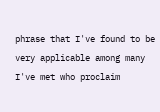phrase that I've found to be very applicable among many I've met who proclaim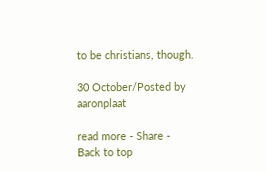to be christians, though.

30 October/Posted by aaronplaat

read more - Share -
Back to top